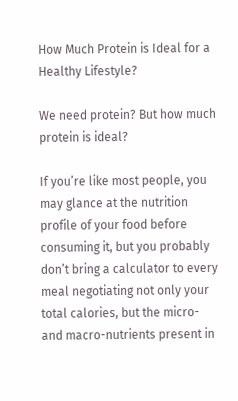How Much Protein is Ideal for a Healthy Lifestyle?

We need protein? But how much protein is ideal?

If you’re like most people, you may glance at the nutrition profile of your food before consuming it, but you probably don’t bring a calculator to every meal negotiating not only your total calories, but the micro- and macro-nutrients present in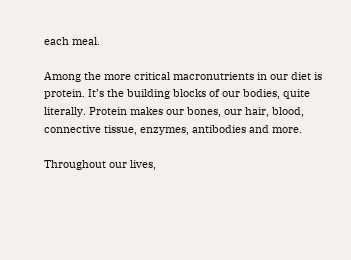each meal.

Among the more critical macronutrients in our diet is protein. It’s the building blocks of our bodies, quite literally. Protein makes our bones, our hair, blood, connective tissue, enzymes, antibodies and more.

Throughout our lives,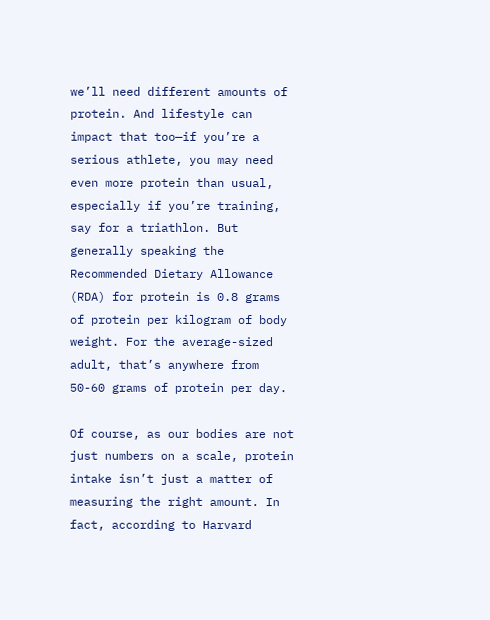we’ll need different amounts of protein. And lifestyle can impact that too—if you’re a serious athlete, you may need even more protein than usual, especially if you’re training, say for a triathlon. But generally speaking the Recommended Dietary Allowance (RDA) for protein is 0.8 grams of protein per kilogram of body weight. For the average-sized adult, that’s anywhere from 50-60 grams of protein per day.

Of course, as our bodies are not just numbers on a scale, protein intake isn’t just a matter of measuring the right amount. In fact, according to Harvard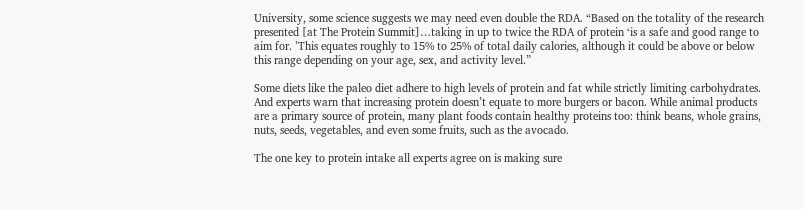University, some science suggests we may need even double the RDA. “Based on the totality of the research presented [at The Protein Summit]…taking in up to twice the RDA of protein ‘is a safe and good range to aim for. ’This equates roughly to 15% to 25% of total daily calories, although it could be above or below this range depending on your age, sex, and activity level.”

Some diets like the paleo diet adhere to high levels of protein and fat while strictly limiting carbohydrates. And experts warn that increasing protein doesn’t equate to more burgers or bacon. While animal products are a primary source of protein, many plant foods contain healthy proteins too: think beans, whole grains, nuts, seeds, vegetables, and even some fruits, such as the avocado.

The one key to protein intake all experts agree on is making sure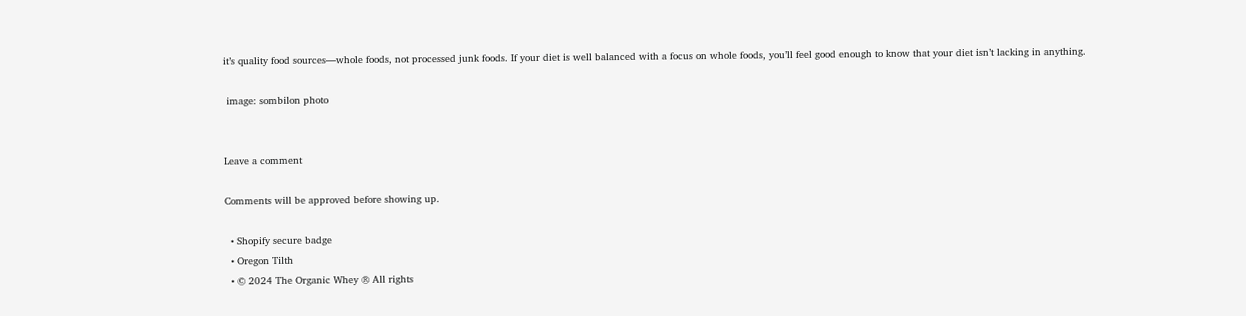it’s quality food sources—whole foods, not processed junk foods. If your diet is well balanced with a focus on whole foods, you’ll feel good enough to know that your diet isn’t lacking in anything.

 image: sombilon photo


Leave a comment

Comments will be approved before showing up.

  • Shopify secure badge
  • Oregon Tilth
  • © 2024 The Organic Whey ® All rights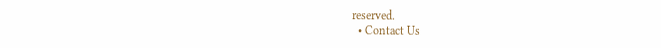reserved.
  • Contact Us